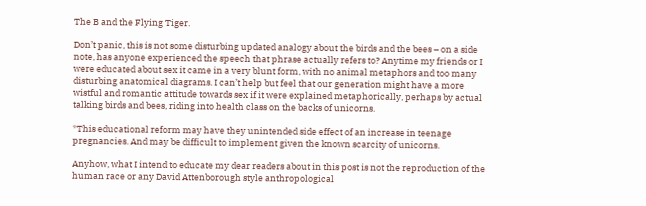The B and the Flying Tiger.

Don’t panic, this is not some disturbing updated analogy about the birds and the bees – on a side note, has anyone experienced the speech that phrase actually refers to? Anytime my friends or I were educated about sex it came in a very blunt form, with no animal metaphors and too many disturbing anatomical diagrams. I can’t help but feel that our generation might have a more wistful and romantic attitude towards sex if it were explained metaphorically, perhaps by actual talking birds and bees, riding into health class on the backs of unicorns.

*This educational reform may have they unintended side effect of an increase in teenage pregnancies. And may be difficult to implement given the known scarcity of unicorns.

Anyhow, what I intend to educate my dear readers about in this post is not the reproduction of the human race or any David Attenborough style anthropological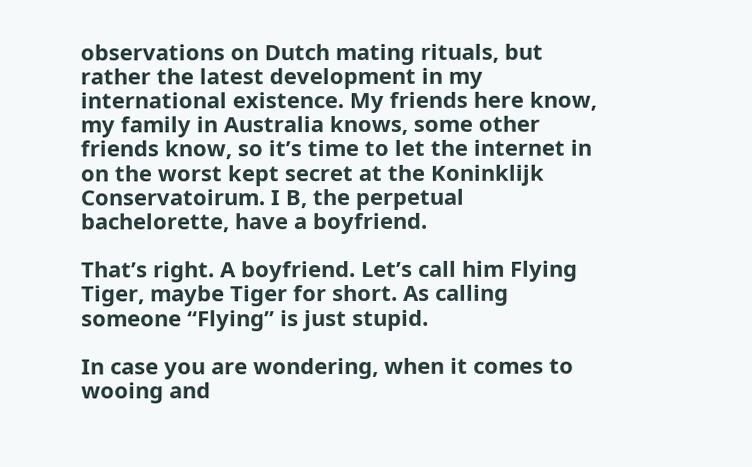observations on Dutch mating rituals, but rather the latest development in my international existence. My friends here know, my family in Australia knows, some other friends know, so it’s time to let the internet in on the worst kept secret at the Koninklijk Conservatoirum. I B, the perpetual bachelorette, have a boyfriend.

That’s right. A boyfriend. Let’s call him Flying Tiger, maybe Tiger for short. As calling someone “Flying” is just stupid.

In case you are wondering, when it comes to wooing and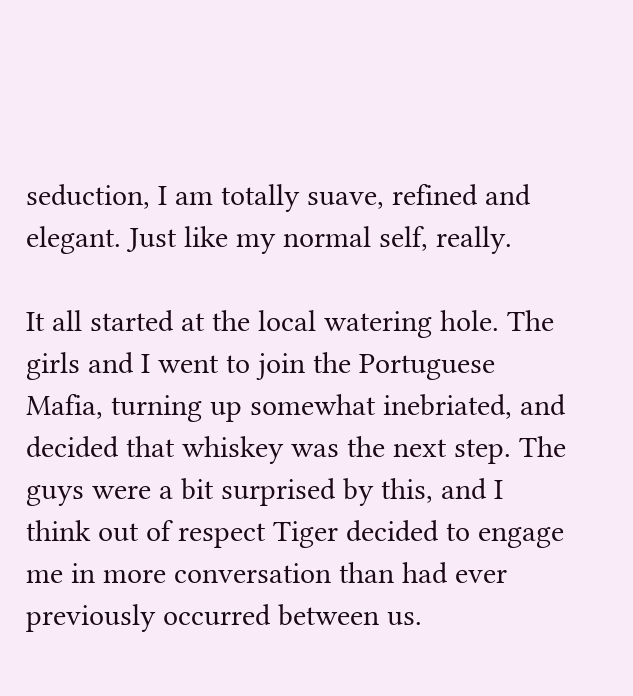seduction, I am totally suave, refined and elegant. Just like my normal self, really.

It all started at the local watering hole. The girls and I went to join the Portuguese Mafia, turning up somewhat inebriated, and decided that whiskey was the next step. The guys were a bit surprised by this, and I think out of respect Tiger decided to engage me in more conversation than had ever previously occurred between us.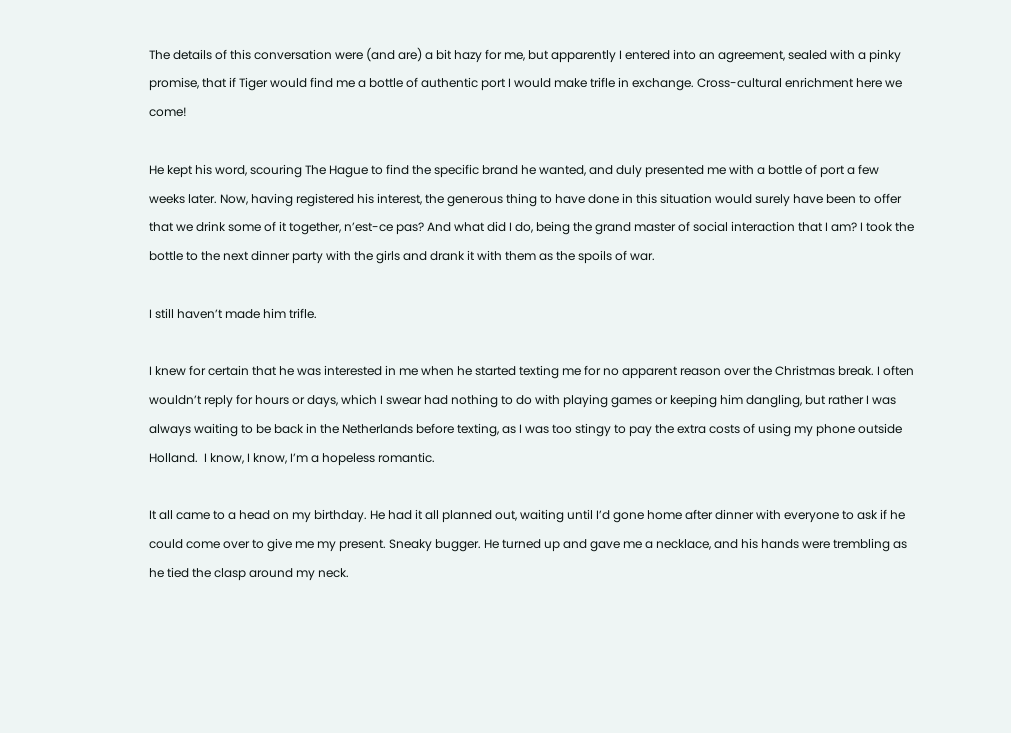The details of this conversation were (and are) a bit hazy for me, but apparently I entered into an agreement, sealed with a pinky promise, that if Tiger would find me a bottle of authentic port I would make trifle in exchange. Cross-cultural enrichment here we come!

He kept his word, scouring The Hague to find the specific brand he wanted, and duly presented me with a bottle of port a few weeks later. Now, having registered his interest, the generous thing to have done in this situation would surely have been to offer that we drink some of it together, n’est-ce pas? And what did I do, being the grand master of social interaction that I am? I took the bottle to the next dinner party with the girls and drank it with them as the spoils of war.

I still haven’t made him trifle.

I knew for certain that he was interested in me when he started texting me for no apparent reason over the Christmas break. I often wouldn’t reply for hours or days, which I swear had nothing to do with playing games or keeping him dangling, but rather I was always waiting to be back in the Netherlands before texting, as I was too stingy to pay the extra costs of using my phone outside Holland.  I know, I know, I’m a hopeless romantic.

It all came to a head on my birthday. He had it all planned out, waiting until I’d gone home after dinner with everyone to ask if he could come over to give me my present. Sneaky bugger. He turned up and gave me a necklace, and his hands were trembling as he tied the clasp around my neck.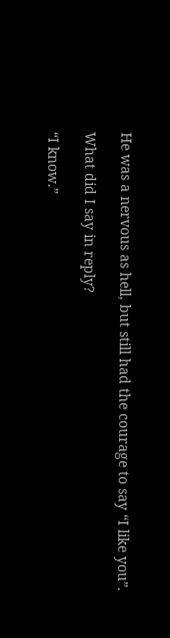He was a nervous as hell, but still had the courage to say “I like you”.

What did I say in reply?

“I know.”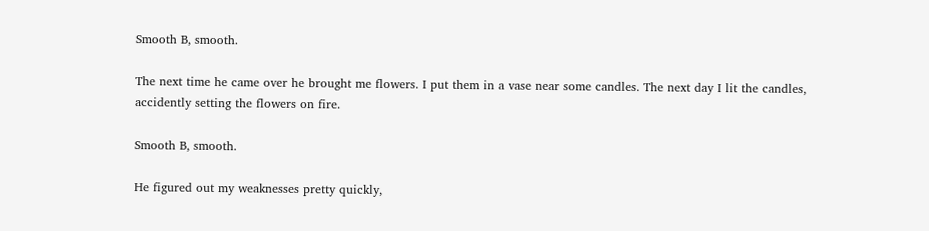Smooth B, smooth.

The next time he came over he brought me flowers. I put them in a vase near some candles. The next day I lit the candles, accidently setting the flowers on fire.

Smooth B, smooth.

He figured out my weaknesses pretty quickly,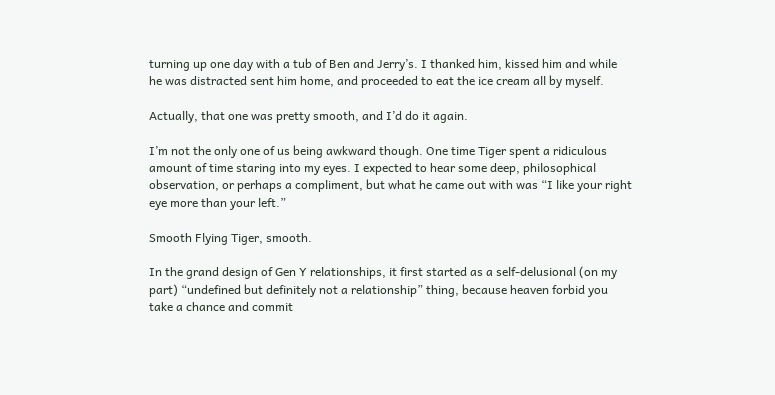turning up one day with a tub of Ben and Jerry’s. I thanked him, kissed him and while he was distracted sent him home, and proceeded to eat the ice cream all by myself.

Actually, that one was pretty smooth, and I’d do it again.

I’m not the only one of us being awkward though. One time Tiger spent a ridiculous amount of time staring into my eyes. I expected to hear some deep, philosophical observation, or perhaps a compliment, but what he came out with was “I like your right eye more than your left.”

Smooth Flying Tiger, smooth.

In the grand design of Gen Y relationships, it first started as a self-delusional (on my part) “undefined but definitely not a relationship” thing, because heaven forbid you take a chance and commit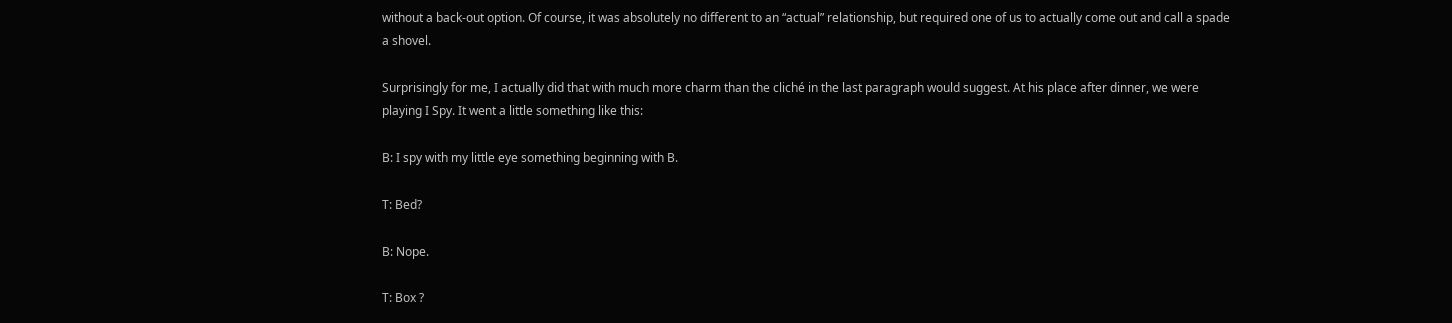without a back-out option. Of course, it was absolutely no different to an “actual” relationship, but required one of us to actually come out and call a spade a shovel.

Surprisingly for me, I actually did that with much more charm than the cliché in the last paragraph would suggest. At his place after dinner, we were playing I Spy. It went a little something like this:

B: I spy with my little eye something beginning with B.

T: Bed?

B: Nope.

T: Box ?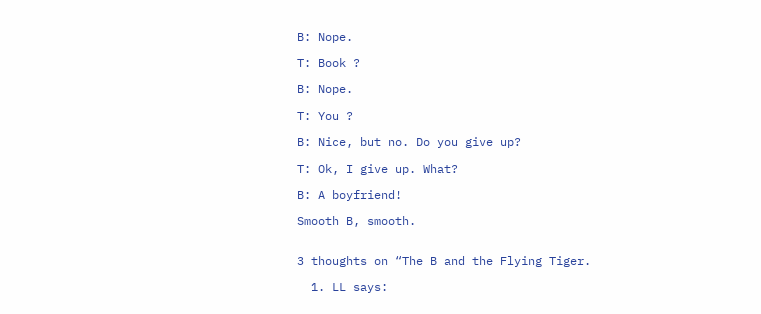B: Nope.

T: Book ?

B: Nope.

T: You ?

B: Nice, but no. Do you give up?

T: Ok, I give up. What?

B: A boyfriend!

Smooth B, smooth.


3 thoughts on “The B and the Flying Tiger.

  1. LL says: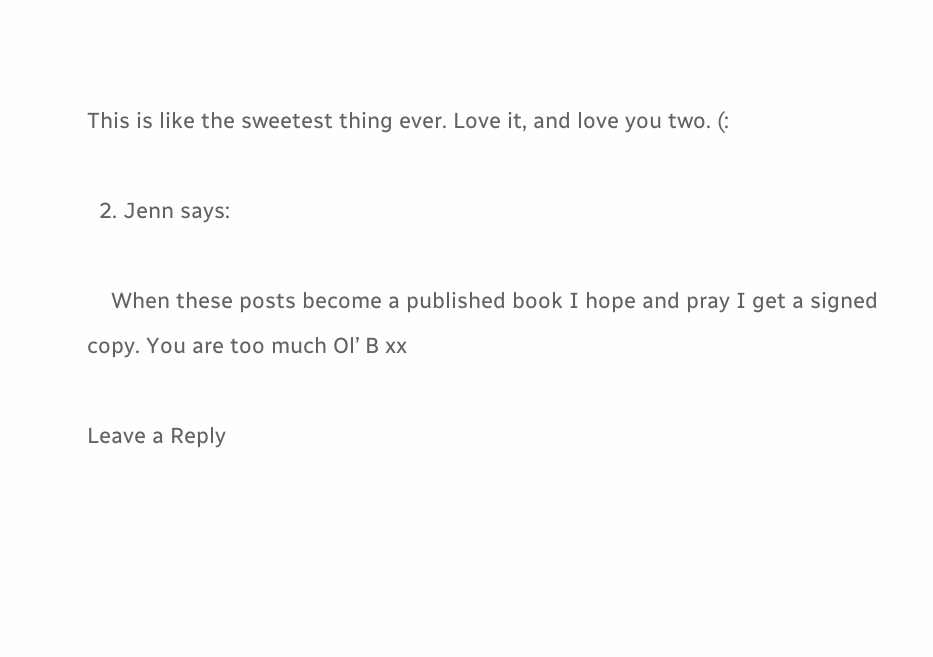This is like the sweetest thing ever. Love it, and love you two. (:

  2. Jenn says:

    When these posts become a published book I hope and pray I get a signed copy. You are too much Ol’ B xx

Leave a Reply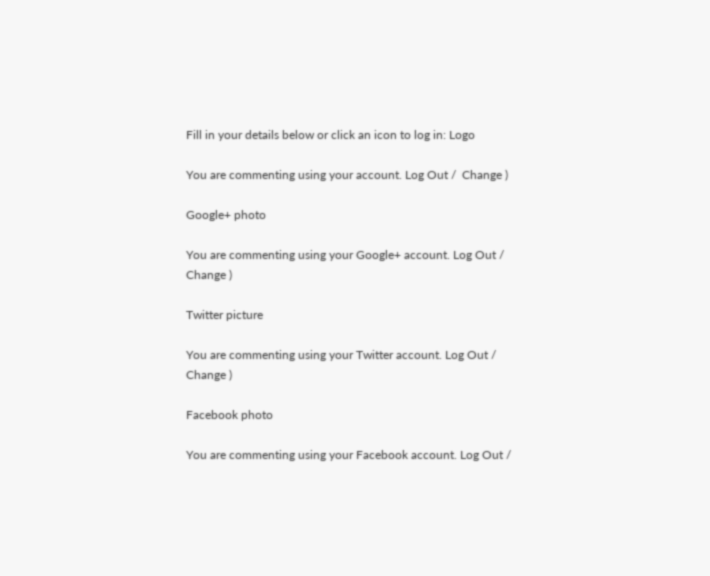Fill in your details below or click an icon to log in: Logo

You are commenting using your account. Log Out /  Change )

Google+ photo

You are commenting using your Google+ account. Log Out /  Change )

Twitter picture

You are commenting using your Twitter account. Log Out /  Change )

Facebook photo

You are commenting using your Facebook account. Log Out /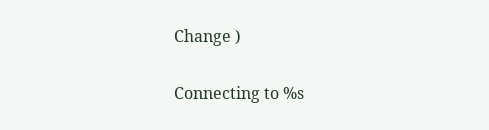Change )


Connecting to %s